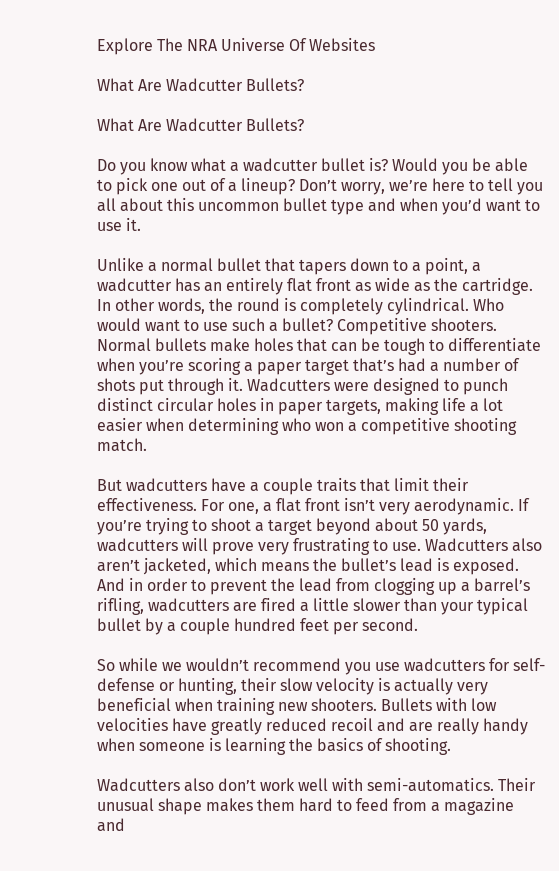Explore The NRA Universe Of Websites

What Are Wadcutter Bullets?

What Are Wadcutter Bullets?

Do you know what a wadcutter bullet is? Would you be able to pick one out of a lineup? Don’t worry, we’re here to tell you all about this uncommon bullet type and when you’d want to use it.

Unlike a normal bullet that tapers down to a point, a wadcutter has an entirely flat front as wide as the cartridge. In other words, the round is completely cylindrical. Who would want to use such a bullet? Competitive shooters. Normal bullets make holes that can be tough to differentiate when you’re scoring a paper target that’s had a number of shots put through it. Wadcutters were designed to punch distinct circular holes in paper targets, making life a lot easier when determining who won a competitive shooting match.

But wadcutters have a couple traits that limit their effectiveness. For one, a flat front isn’t very aerodynamic. If you’re trying to shoot a target beyond about 50 yards, wadcutters will prove very frustrating to use. Wadcutters also aren’t jacketed, which means the bullet’s lead is exposed. And in order to prevent the lead from clogging up a barrel’s rifling, wadcutters are fired a little slower than your typical bullet by a couple hundred feet per second.

So while we wouldn’t recommend you use wadcutters for self-defense or hunting, their slow velocity is actually very beneficial when training new shooters. Bullets with low velocities have greatly reduced recoil and are really handy when someone is learning the basics of shooting.

Wadcutters also don’t work well with semi-automatics. Their unusual shape makes them hard to feed from a magazine and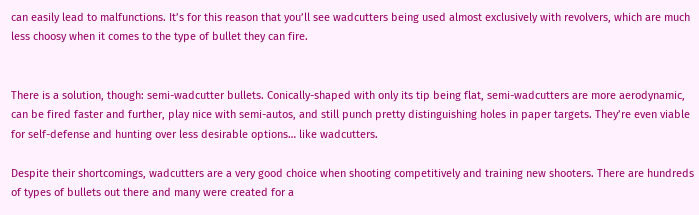can easily lead to malfunctions. It’s for this reason that you’ll see wadcutters being used almost exclusively with revolvers, which are much less choosy when it comes to the type of bullet they can fire.


There is a solution, though: semi-wadcutter bullets. Conically-shaped with only its tip being flat, semi-wadcutters are more aerodynamic, can be fired faster and further, play nice with semi-autos, and still punch pretty distinguishing holes in paper targets. They’re even viable for self-defense and hunting over less desirable options… like wadcutters.

Despite their shortcomings, wadcutters are a very good choice when shooting competitively and training new shooters. There are hundreds of types of bullets out there and many were created for a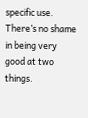specific use. There’s no shame in being very good at two things.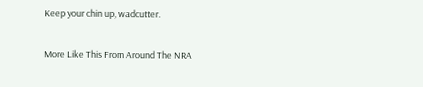Keep your chin up, wadcutter.

More Like This From Around The NRA